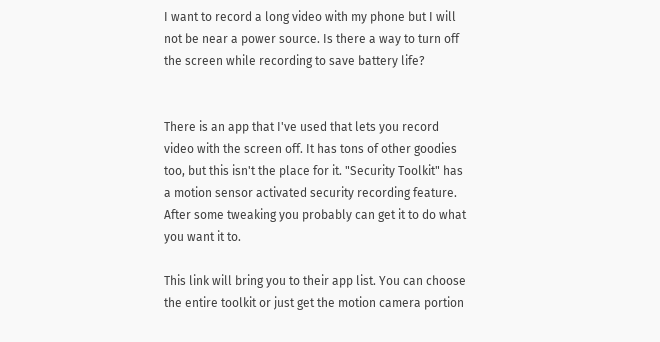I want to record a long video with my phone but I will not be near a power source. Is there a way to turn off the screen while recording to save battery life?


There is an app that I've used that lets you record video with the screen off. It has tons of other goodies too, but this isn't the place for it. "Security Toolkit" has a motion sensor activated security recording feature. After some tweaking you probably can get it to do what you want it to.

This link will bring you to their app list. You can choose the entire toolkit or just get the motion camera portion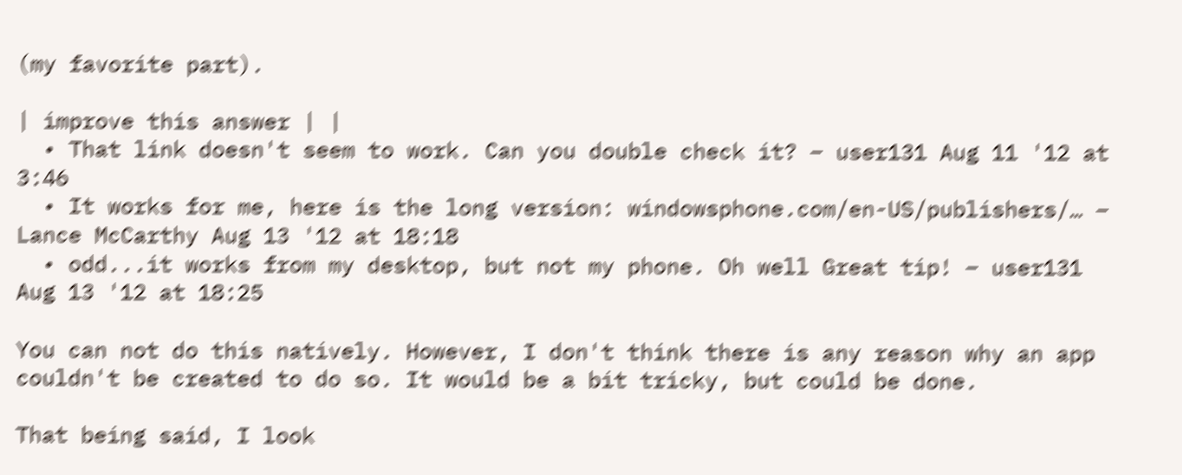(my favorite part).

| improve this answer | |
  • That link doesn't seem to work. Can you double check it? – user131 Aug 11 '12 at 3:46
  • It works for me, here is the long version: windowsphone.com/en-US/publishers/… – Lance McCarthy Aug 13 '12 at 18:18
  • odd...it works from my desktop, but not my phone. Oh well Great tip! – user131 Aug 13 '12 at 18:25

You can not do this natively. However, I don't think there is any reason why an app couldn't be created to do so. It would be a bit tricky, but could be done.

That being said, I look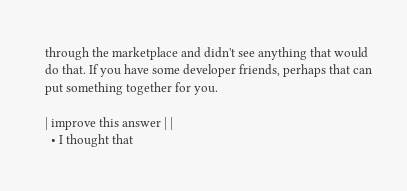through the marketplace and didn't see anything that would do that. If you have some developer friends, perhaps that can put something together for you.

| improve this answer | |
  • I thought that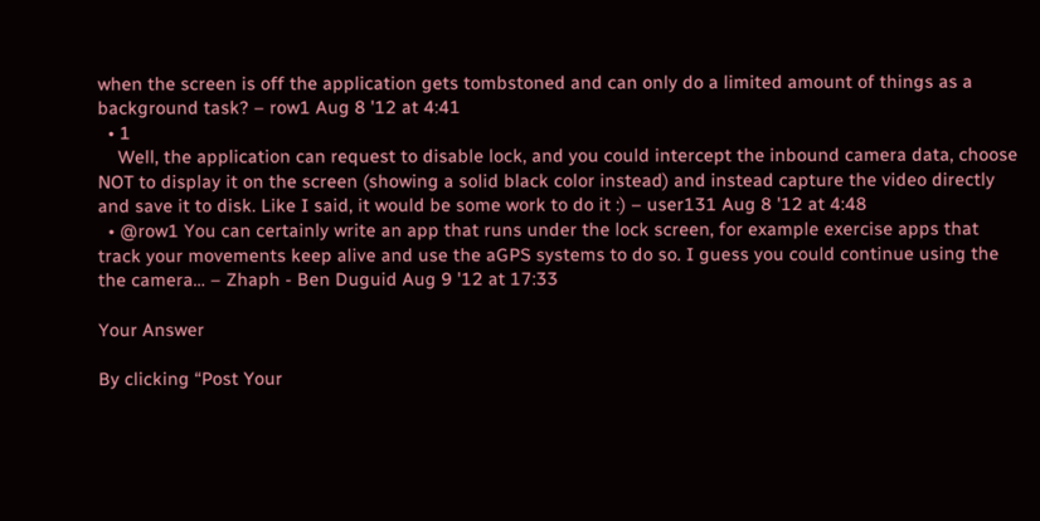when the screen is off the application gets tombstoned and can only do a limited amount of things as a background task? – row1 Aug 8 '12 at 4:41
  • 1
    Well, the application can request to disable lock, and you could intercept the inbound camera data, choose NOT to display it on the screen (showing a solid black color instead) and instead capture the video directly and save it to disk. Like I said, it would be some work to do it :) – user131 Aug 8 '12 at 4:48
  • @row1 You can certainly write an app that runs under the lock screen, for example exercise apps that track your movements keep alive and use the aGPS systems to do so. I guess you could continue using the the camera... – Zhaph - Ben Duguid Aug 9 '12 at 17:33

Your Answer

By clicking “Post Your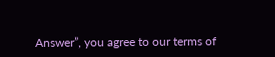Answer”, you agree to our terms of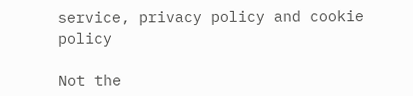service, privacy policy and cookie policy

Not the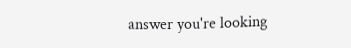answer you're looking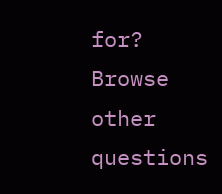for? Browse other questions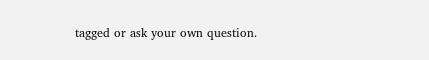tagged or ask your own question.